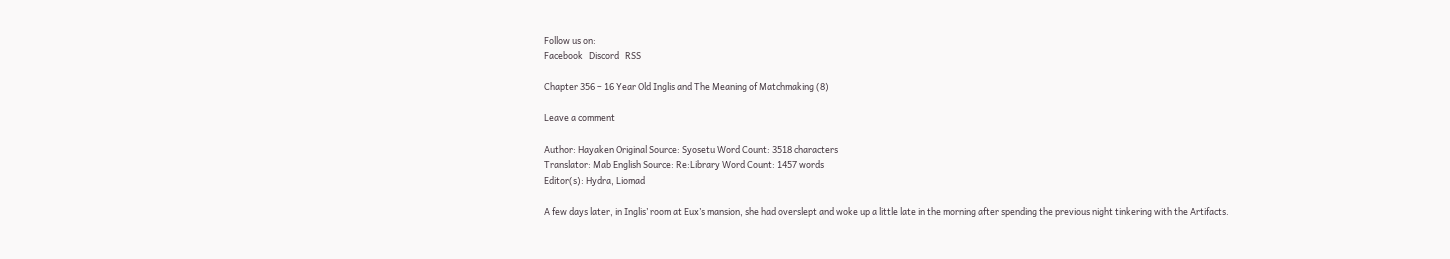Follow us on:
Facebook   Discord   RSS

Chapter 356 – 16 Year Old Inglis and The Meaning of Matchmaking (8)

Leave a comment

Author: Hayaken Original Source: Syosetu Word Count: 3518 characters
Translator: Mab English Source: Re:Library Word Count: 1457 words
Editor(s): Hydra, Liomad

A few days later, in Inglis’ room at Eux’s mansion, she had overslept and woke up a little late in the morning after spending the previous night tinkering with the Artifacts.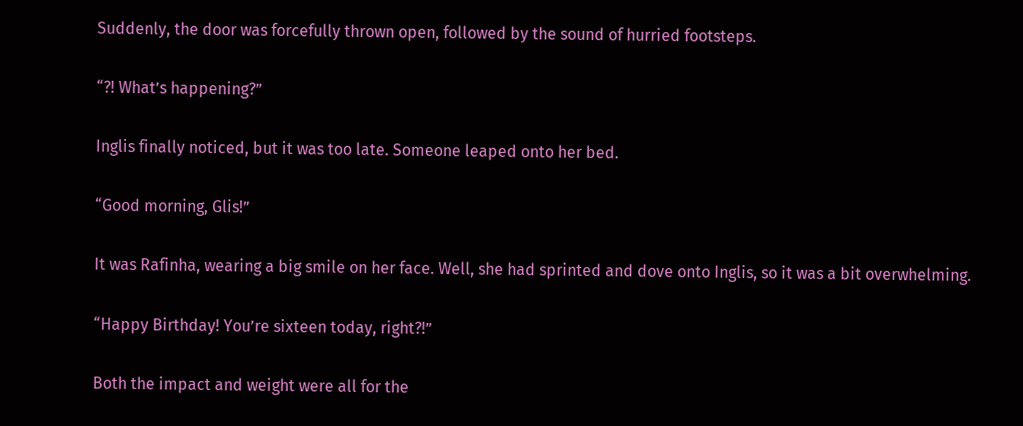Suddenly, the door was forcefully thrown open, followed by the sound of hurried footsteps.

“?! What’s happening?”

Inglis finally noticed, but it was too late. Someone leaped onto her bed.

“Good morning, Glis!”

It was Rafinha, wearing a big smile on her face. Well, she had sprinted and dove onto Inglis, so it was a bit overwhelming.

“Happy Birthday! You’re sixteen today, right?!”

Both the impact and weight were all for the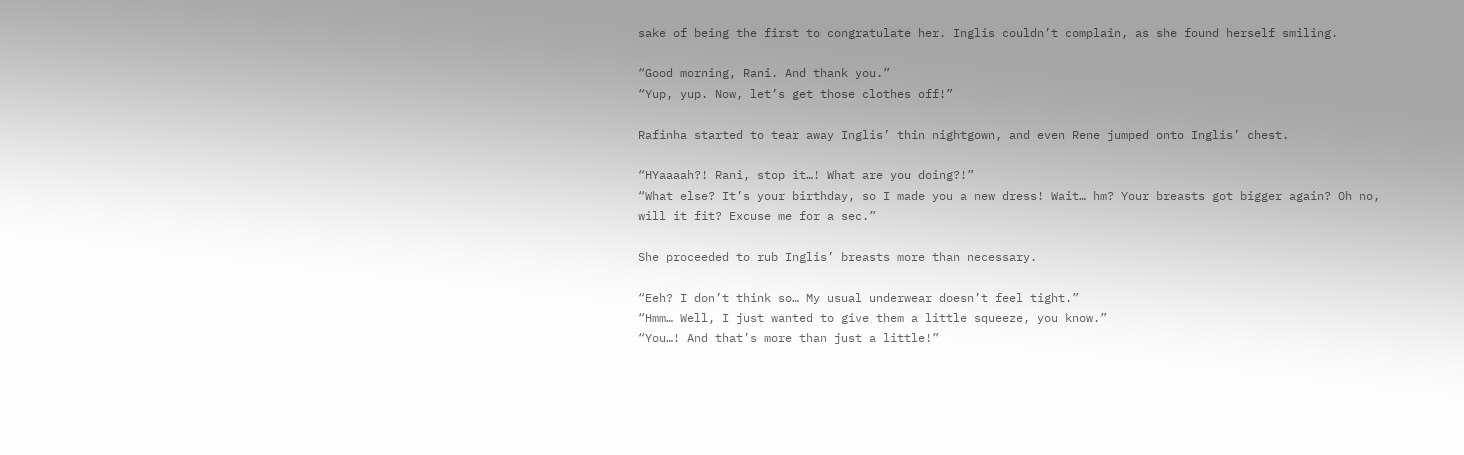sake of being the first to congratulate her. Inglis couldn’t complain, as she found herself smiling.

“Good morning, Rani. And thank you.”
“Yup, yup. Now, let’s get those clothes off!”

Rafinha started to tear away Inglis’ thin nightgown, and even Rene jumped onto Inglis’ chest.

“HYaaaah?! Rani, stop it…! What are you doing?!”
“What else? It’s your birthday, so I made you a new dress! Wait… hm? Your breasts got bigger again? Oh no, will it fit? Excuse me for a sec.”

She proceeded to rub Inglis’ breasts more than necessary.

“Eeh? I don’t think so… My usual underwear doesn’t feel tight.”
“Hmm… Well, I just wanted to give them a little squeeze, you know.”
“You…! And that’s more than just a little!”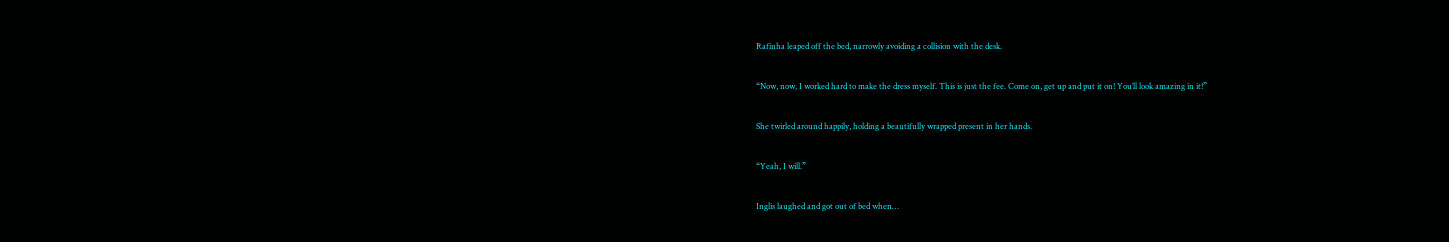Rafinha leaped off the bed, narrowly avoiding a collision with the desk.

“Now, now, I worked hard to make the dress myself. This is just the fee. Come on, get up and put it on! You’ll look amazing in it!”

She twirled around happily, holding a beautifully wrapped present in her hands.

“Yeah, I will.”

Inglis laughed and got out of bed when…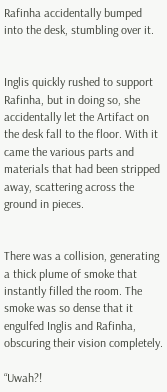Rafinha accidentally bumped into the desk, stumbling over it.


Inglis quickly rushed to support Rafinha, but in doing so, she accidentally let the Artifact on the desk fall to the floor. With it came the various parts and materials that had been stripped away, scattering across the ground in pieces.


There was a collision, generating a thick plume of smoke that instantly filled the room. The smoke was so dense that it engulfed Inglis and Rafinha, obscuring their vision completely.

“Uwah?!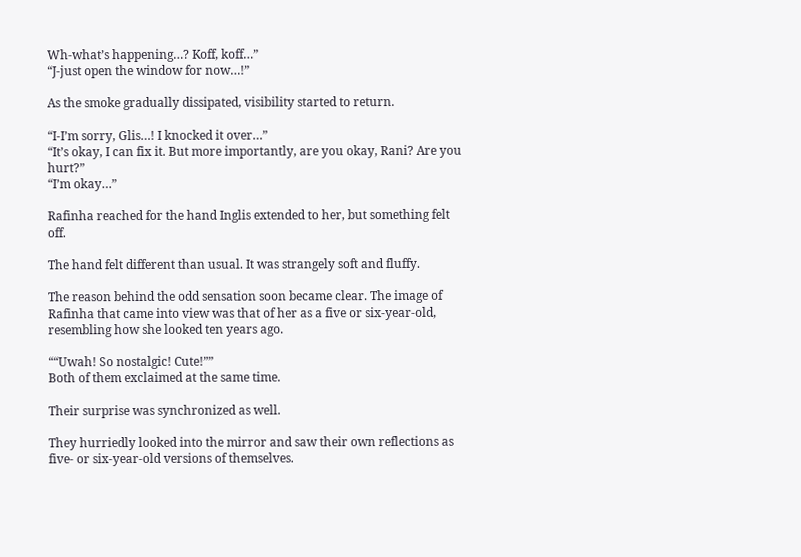Wh-what’s happening…? Koff, koff…”
“J-just open the window for now…!”

As the smoke gradually dissipated, visibility started to return.

“I-I’m sorry, Glis…! I knocked it over…”
“It’s okay, I can fix it. But more importantly, are you okay, Rani? Are you hurt?”
“I’m okay…”

Rafinha reached for the hand Inglis extended to her, but something felt off.

The hand felt different than usual. It was strangely soft and fluffy.

The reason behind the odd sensation soon became clear. The image of Rafinha that came into view was that of her as a five or six-year-old, resembling how she looked ten years ago.

““Uwah! So nostalgic! Cute!””
Both of them exclaimed at the same time.

Their surprise was synchronized as well.

They hurriedly looked into the mirror and saw their own reflections as five- or six-year-old versions of themselves.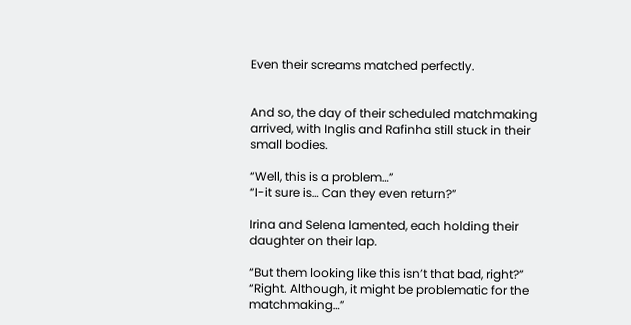Even their screams matched perfectly.


And so, the day of their scheduled matchmaking arrived, with Inglis and Rafinha still stuck in their small bodies.

“Well, this is a problem…”
“I-it sure is… Can they even return?”

Irina and Selena lamented, each holding their daughter on their lap.

“But them looking like this isn’t that bad, right?”
“Right. Although, it might be problematic for the matchmaking…”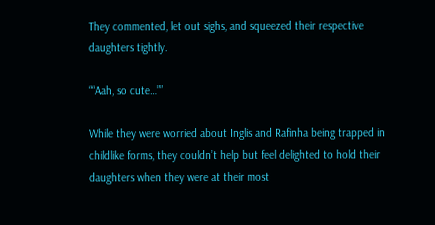They commented, let out sighs, and squeezed their respective daughters tightly.

““Aah, so cute…””

While they were worried about Inglis and Rafinha being trapped in childlike forms, they couldn’t help but feel delighted to hold their daughters when they were at their most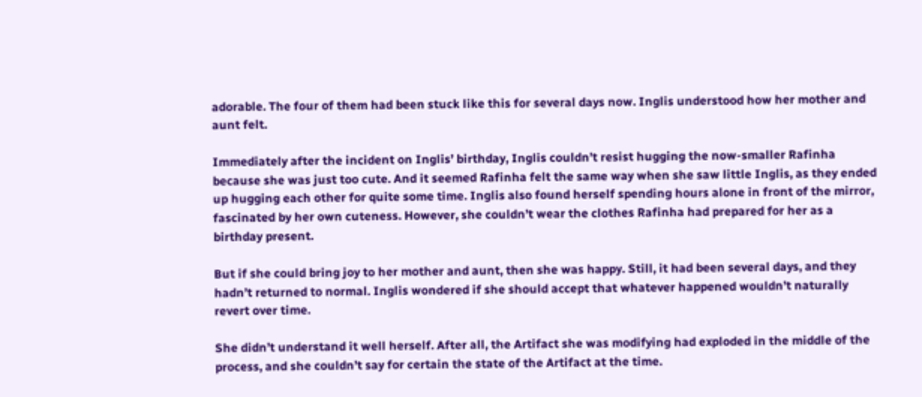adorable. The four of them had been stuck like this for several days now. Inglis understood how her mother and aunt felt.

Immediately after the incident on Inglis’ birthday, Inglis couldn’t resist hugging the now-smaller Rafinha because she was just too cute. And it seemed Rafinha felt the same way when she saw little Inglis, as they ended up hugging each other for quite some time. Inglis also found herself spending hours alone in front of the mirror, fascinated by her own cuteness. However, she couldn’t wear the clothes Rafinha had prepared for her as a birthday present.

But if she could bring joy to her mother and aunt, then she was happy. Still, it had been several days, and they hadn’t returned to normal. Inglis wondered if she should accept that whatever happened wouldn’t naturally revert over time.

She didn’t understand it well herself. After all, the Artifact she was modifying had exploded in the middle of the process, and she couldn’t say for certain the state of the Artifact at the time.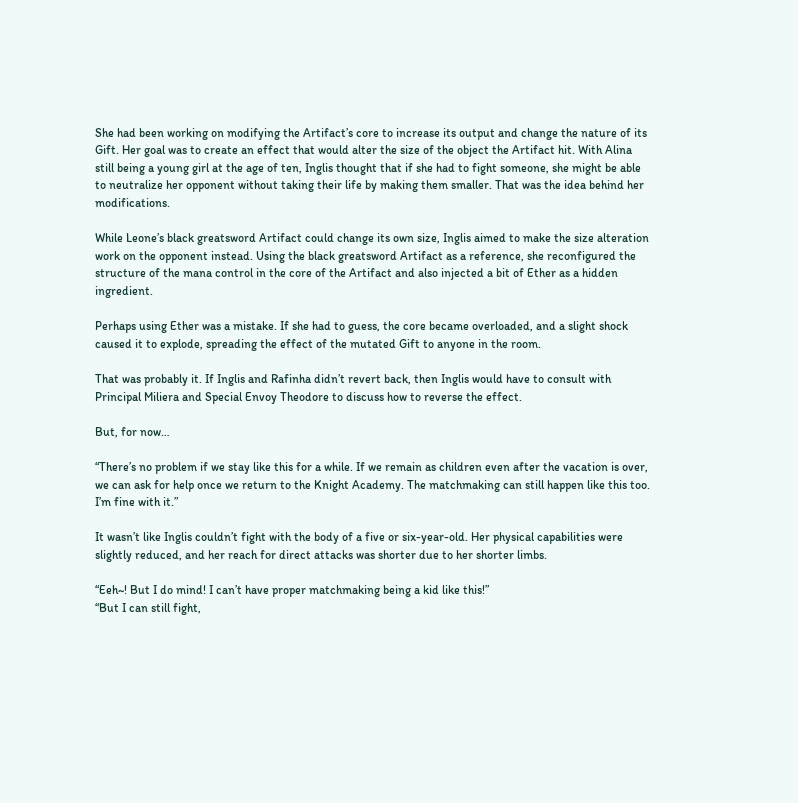She had been working on modifying the Artifact’s core to increase its output and change the nature of its Gift. Her goal was to create an effect that would alter the size of the object the Artifact hit. With Alina still being a young girl at the age of ten, Inglis thought that if she had to fight someone, she might be able to neutralize her opponent without taking their life by making them smaller. That was the idea behind her modifications.

While Leone’s black greatsword Artifact could change its own size, Inglis aimed to make the size alteration work on the opponent instead. Using the black greatsword Artifact as a reference, she reconfigured the structure of the mana control in the core of the Artifact and also injected a bit of Ether as a hidden ingredient.

Perhaps using Ether was a mistake. If she had to guess, the core became overloaded, and a slight shock caused it to explode, spreading the effect of the mutated Gift to anyone in the room.

That was probably it. If Inglis and Rafinha didn’t revert back, then Inglis would have to consult with Principal Miliera and Special Envoy Theodore to discuss how to reverse the effect.

But, for now…

“There’s no problem if we stay like this for a while. If we remain as children even after the vacation is over, we can ask for help once we return to the Knight Academy. The matchmaking can still happen like this too. I’m fine with it.”

It wasn’t like Inglis couldn’t fight with the body of a five or six-year-old. Her physical capabilities were slightly reduced, and her reach for direct attacks was shorter due to her shorter limbs.

“Eeh~! But I do mind! I can’t have proper matchmaking being a kid like this!”
“But I can still fight,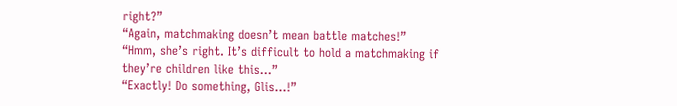right?”
“Again, matchmaking doesn’t mean battle matches!”
“Hmm, she’s right. It’s difficult to hold a matchmaking if they’re children like this…”
“Exactly! Do something, Glis…!”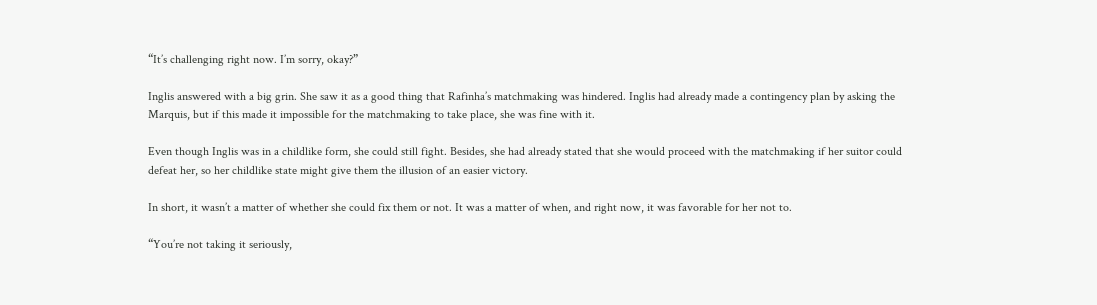“It’s challenging right now. I’m sorry, okay?”

Inglis answered with a big grin. She saw it as a good thing that Rafinha’s matchmaking was hindered. Inglis had already made a contingency plan by asking the Marquis, but if this made it impossible for the matchmaking to take place, she was fine with it.

Even though Inglis was in a childlike form, she could still fight. Besides, she had already stated that she would proceed with the matchmaking if her suitor could defeat her, so her childlike state might give them the illusion of an easier victory.

In short, it wasn’t a matter of whether she could fix them or not. It was a matter of when, and right now, it was favorable for her not to.

“You’re not taking it seriously,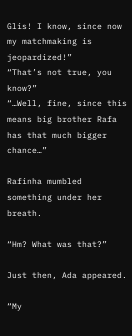Glis! I know, since now my matchmaking is jeopardized!”
“That’s not true, you know?”
“…Well, fine, since this means big brother Rafa has that much bigger chance…”

Rafinha mumbled something under her breath.

“Hm? What was that?”

Just then, Ada appeared.

“My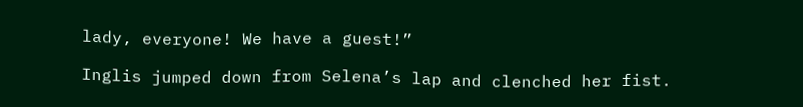lady, everyone! We have a guest!”

Inglis jumped down from Selena’s lap and clenched her fist.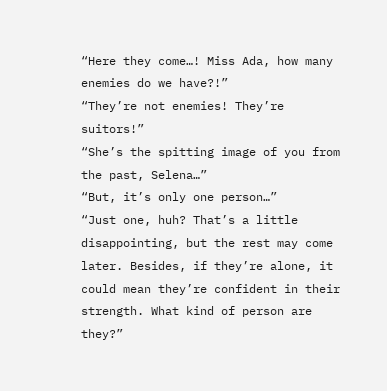“Here they come…! Miss Ada, how many enemies do we have?!”
“They’re not enemies! They’re suitors!”
“She’s the spitting image of you from the past, Selena…”
“But, it’s only one person…”
“Just one, huh? That’s a little disappointing, but the rest may come later. Besides, if they’re alone, it could mean they’re confident in their strength. What kind of person are they?”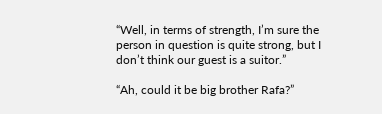“Well, in terms of strength, I’m sure the person in question is quite strong, but I don’t think our guest is a suitor.”

“Ah, could it be big brother Rafa?”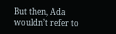But then, Ada wouldn’t refer to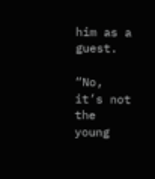him as a guest.

“No, it’s not the young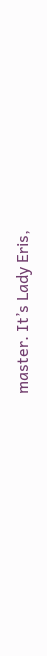master. It’s Lady Eris,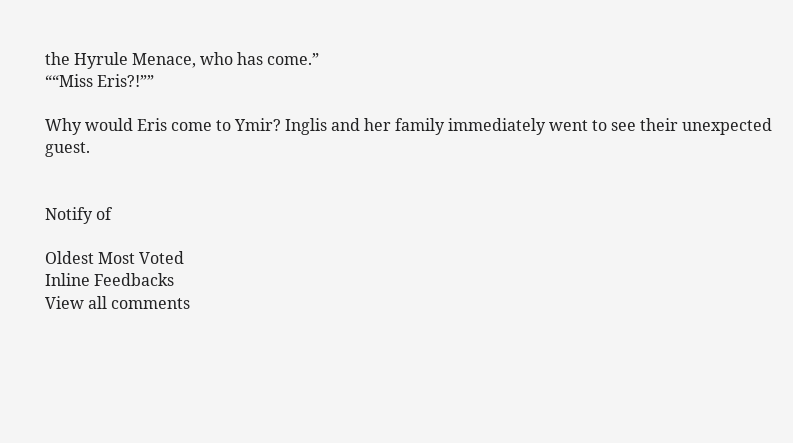the Hyrule Menace, who has come.”
““Miss Eris?!””

Why would Eris come to Ymir? Inglis and her family immediately went to see their unexpected guest.


Notify of

Oldest Most Voted
Inline Feedbacks
View all comments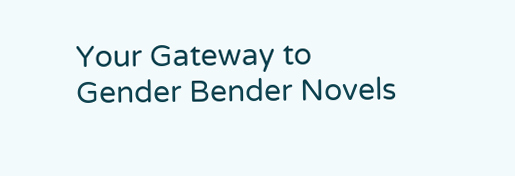Your Gateway to Gender Bender Novels